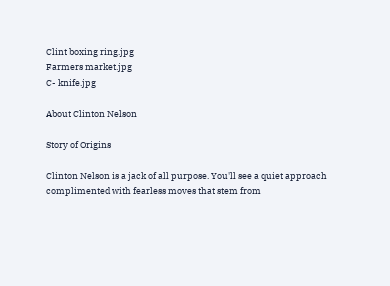Clint boxing ring.jpg
Farmers market.jpg
C- knife.jpg

About Clinton Nelson

Story of Origins

Clinton Nelson is a jack of all purpose. You'll see a quiet approach complimented with fearless moves that stem from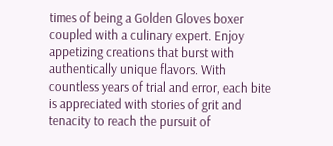times of being a Golden Gloves boxer coupled with a culinary expert. Enjoy appetizing creations that burst with authentically unique flavors. With countless years of trial and error, each bite is appreciated with stories of grit and tenacity to reach the pursuit of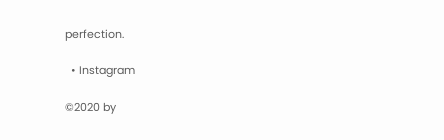perfection.

  • Instagram

©2020 by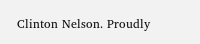Clinton Nelson. Proudly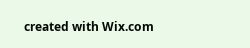created with Wix.com